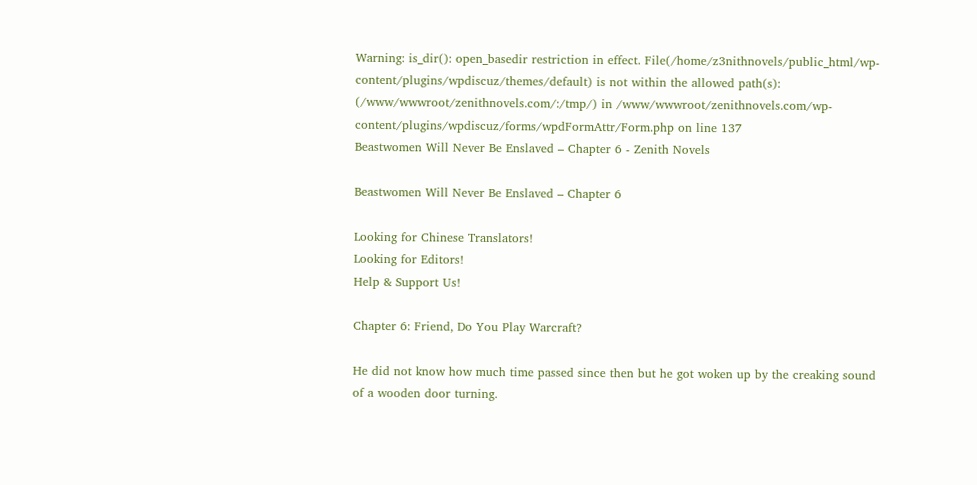Warning: is_dir(): open_basedir restriction in effect. File(/home/z3nithnovels/public_html/wp-content/plugins/wpdiscuz/themes/default) is not within the allowed path(s): (/www/wwwroot/zenithnovels.com/:/tmp/) in /www/wwwroot/zenithnovels.com/wp-content/plugins/wpdiscuz/forms/wpdFormAttr/Form.php on line 137
Beastwomen Will Never Be Enslaved – Chapter 6 - Zenith Novels

Beastwomen Will Never Be Enslaved – Chapter 6

Looking for Chinese Translators!
Looking for Editors!
Help & Support Us!

Chapter 6: Friend, Do You Play Warcraft?

He did not know how much time passed since then but he got woken up by the creaking sound of a wooden door turning.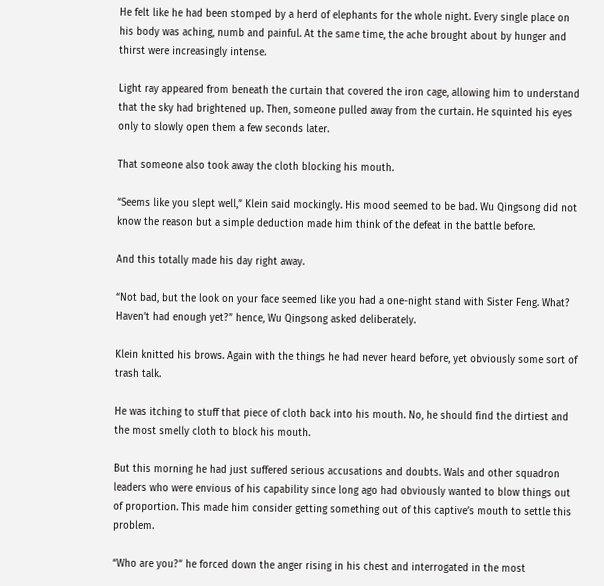He felt like he had been stomped by a herd of elephants for the whole night. Every single place on his body was aching, numb and painful. At the same time, the ache brought about by hunger and thirst were increasingly intense.

Light ray appeared from beneath the curtain that covered the iron cage, allowing him to understand that the sky had brightened up. Then, someone pulled away from the curtain. He squinted his eyes only to slowly open them a few seconds later.

That someone also took away the cloth blocking his mouth.

“Seems like you slept well,” Klein said mockingly. His mood seemed to be bad. Wu Qingsong did not know the reason but a simple deduction made him think of the defeat in the battle before.

And this totally made his day right away.

“Not bad, but the look on your face seemed like you had a one-night stand with Sister Feng. What? Haven’t had enough yet?” hence, Wu Qingsong asked deliberately.

Klein knitted his brows. Again with the things he had never heard before, yet obviously some sort of trash talk.

He was itching to stuff that piece of cloth back into his mouth. No, he should find the dirtiest and the most smelly cloth to block his mouth.

But this morning he had just suffered serious accusations and doubts. Wals and other squadron leaders who were envious of his capability since long ago had obviously wanted to blow things out of proportion. This made him consider getting something out of this captive’s mouth to settle this problem.

“Who are you?” he forced down the anger rising in his chest and interrogated in the most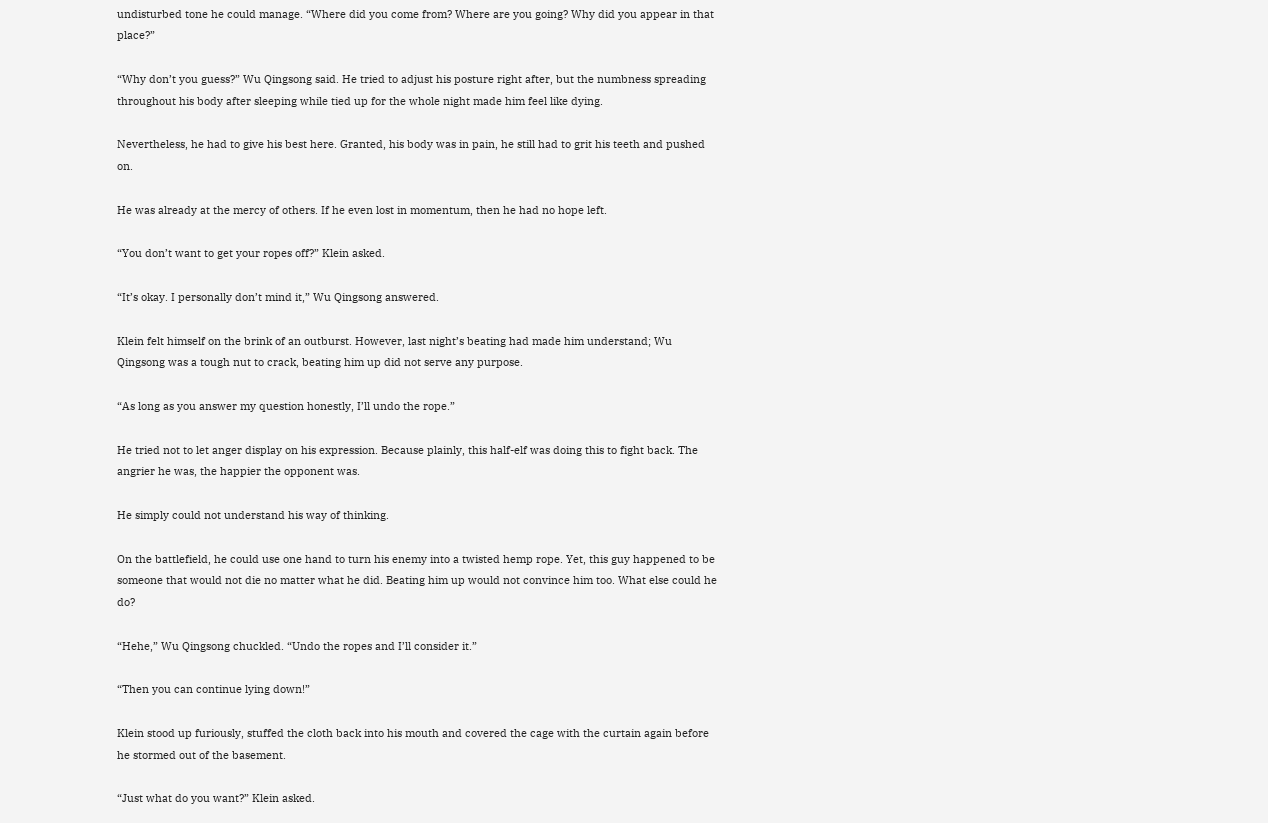undisturbed tone he could manage. “Where did you come from? Where are you going? Why did you appear in that place?”

“Why don’t you guess?” Wu Qingsong said. He tried to adjust his posture right after, but the numbness spreading throughout his body after sleeping while tied up for the whole night made him feel like dying.

Nevertheless, he had to give his best here. Granted, his body was in pain, he still had to grit his teeth and pushed on.

He was already at the mercy of others. If he even lost in momentum, then he had no hope left.

“You don’t want to get your ropes off?” Klein asked.

“It’s okay. I personally don’t mind it,” Wu Qingsong answered.

Klein felt himself on the brink of an outburst. However, last night’s beating had made him understand; Wu Qingsong was a tough nut to crack, beating him up did not serve any purpose.

“As long as you answer my question honestly, I’ll undo the rope.”

He tried not to let anger display on his expression. Because plainly, this half-elf was doing this to fight back. The angrier he was, the happier the opponent was.

He simply could not understand his way of thinking.

On the battlefield, he could use one hand to turn his enemy into a twisted hemp rope. Yet, this guy happened to be someone that would not die no matter what he did. Beating him up would not convince him too. What else could he do?

“Hehe,” Wu Qingsong chuckled. “Undo the ropes and I’ll consider it.”

“Then you can continue lying down!”

Klein stood up furiously, stuffed the cloth back into his mouth and covered the cage with the curtain again before he stormed out of the basement.

“Just what do you want?” Klein asked.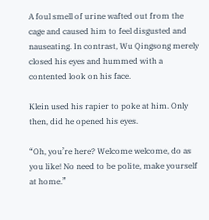A foul smell of urine wafted out from the cage and caused him to feel disgusted and nauseating. In contrast, Wu Qingsong merely closed his eyes and hummed with a contented look on his face.

Klein used his rapier to poke at him. Only then, did he opened his eyes.

“Oh, you’re here? Welcome welcome, do as you like! No need to be polite, make yourself at home.”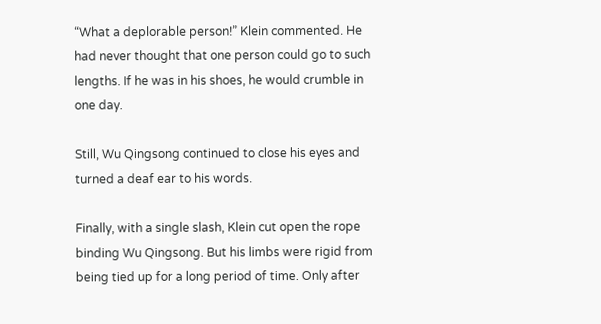“What a deplorable person!” Klein commented. He had never thought that one person could go to such lengths. If he was in his shoes, he would crumble in one day.

Still, Wu Qingsong continued to close his eyes and turned a deaf ear to his words.

Finally, with a single slash, Klein cut open the rope binding Wu Qingsong. But his limbs were rigid from being tied up for a long period of time. Only after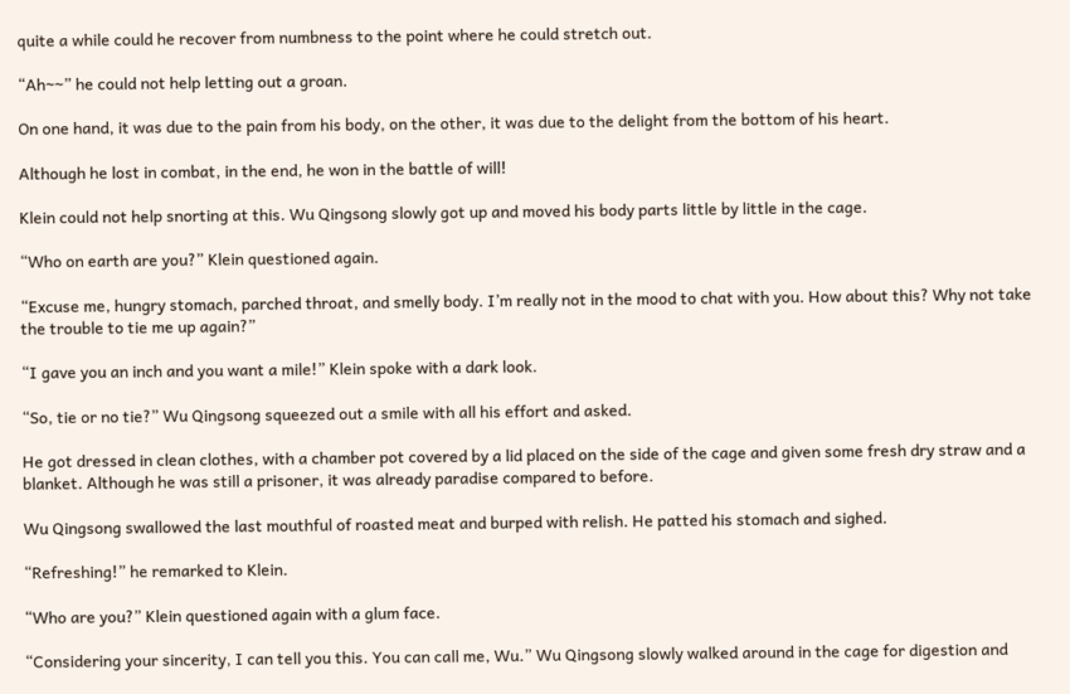quite a while could he recover from numbness to the point where he could stretch out.

“Ah~~” he could not help letting out a groan.

On one hand, it was due to the pain from his body, on the other, it was due to the delight from the bottom of his heart.

Although he lost in combat, in the end, he won in the battle of will!

Klein could not help snorting at this. Wu Qingsong slowly got up and moved his body parts little by little in the cage.

“Who on earth are you?” Klein questioned again.

“Excuse me, hungry stomach, parched throat, and smelly body. I’m really not in the mood to chat with you. How about this? Why not take the trouble to tie me up again?”

“I gave you an inch and you want a mile!” Klein spoke with a dark look.

“So, tie or no tie?” Wu Qingsong squeezed out a smile with all his effort and asked.

He got dressed in clean clothes, with a chamber pot covered by a lid placed on the side of the cage and given some fresh dry straw and a blanket. Although he was still a prisoner, it was already paradise compared to before.

Wu Qingsong swallowed the last mouthful of roasted meat and burped with relish. He patted his stomach and sighed.

“Refreshing!” he remarked to Klein.

“Who are you?” Klein questioned again with a glum face.

“Considering your sincerity, I can tell you this. You can call me, Wu.” Wu Qingsong slowly walked around in the cage for digestion and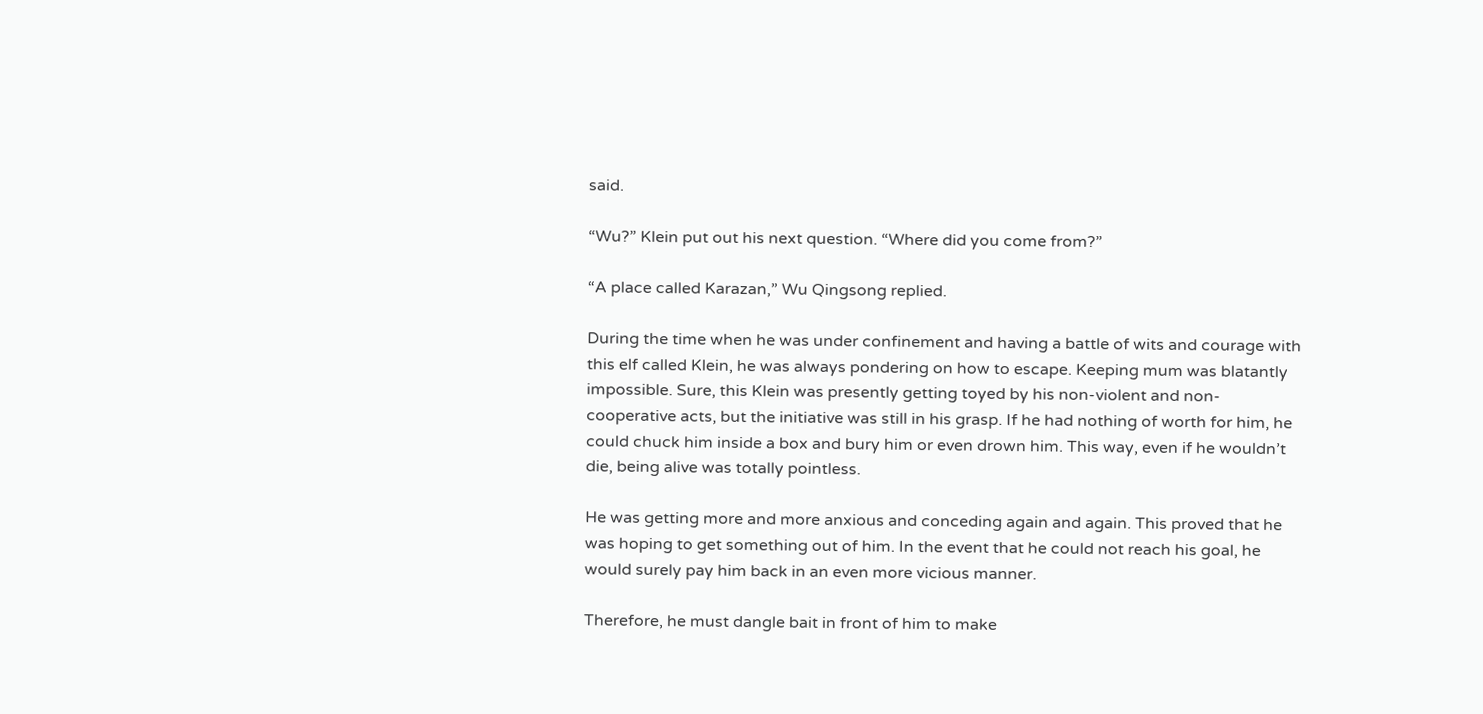said.

“Wu?” Klein put out his next question. “Where did you come from?”

“A place called Karazan,” Wu Qingsong replied.

During the time when he was under confinement and having a battle of wits and courage with this elf called Klein, he was always pondering on how to escape. Keeping mum was blatantly impossible. Sure, this Klein was presently getting toyed by his non-violent and non-cooperative acts, but the initiative was still in his grasp. If he had nothing of worth for him, he could chuck him inside a box and bury him or even drown him. This way, even if he wouldn’t die, being alive was totally pointless.

He was getting more and more anxious and conceding again and again. This proved that he was hoping to get something out of him. In the event that he could not reach his goal, he would surely pay him back in an even more vicious manner.

Therefore, he must dangle bait in front of him to make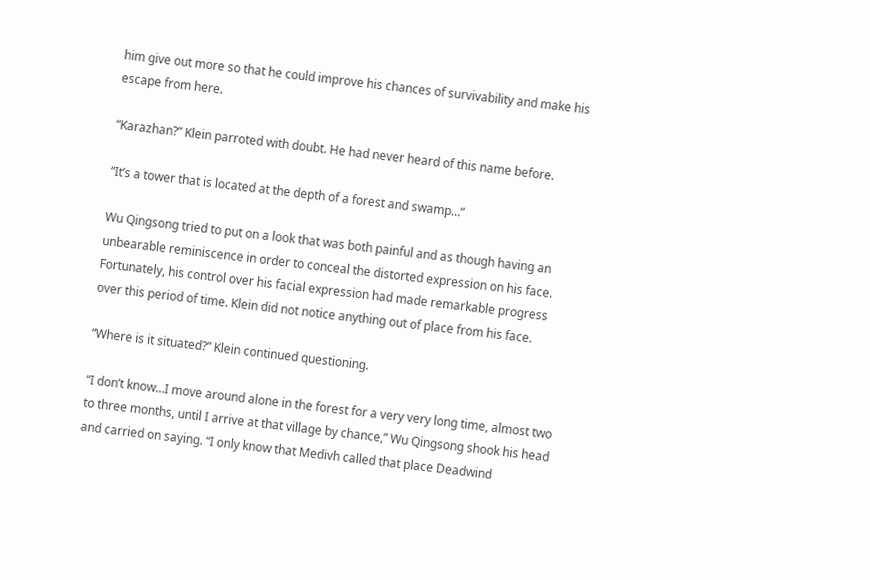him give out more so that he could improve his chances of survivability and make his escape from here.

“Karazhan?” Klein parroted with doubt. He had never heard of this name before.

“It’s a tower that is located at the depth of a forest and swamp…”

Wu Qingsong tried to put on a look that was both painful and as though having an unbearable reminiscence in order to conceal the distorted expression on his face. Fortunately, his control over his facial expression had made remarkable progress over this period of time. Klein did not notice anything out of place from his face.

“Where is it situated?” Klein continued questioning.

“I don’t know…I move around alone in the forest for a very very long time, almost two to three months, until I arrive at that village by chance,” Wu Qingsong shook his head and carried on saying. “I only know that Medivh called that place Deadwind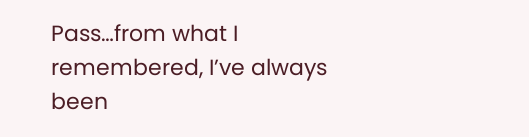Pass…from what I remembered, I’ve always been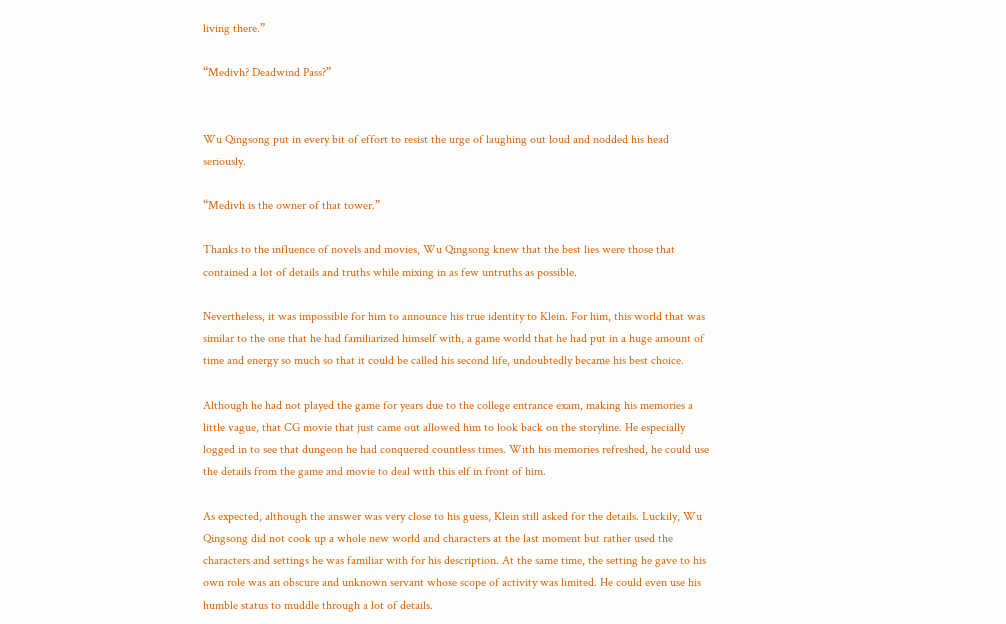living there.”

“Medivh? Deadwind Pass?”


Wu Qingsong put in every bit of effort to resist the urge of laughing out loud and nodded his head seriously.

“Medivh is the owner of that tower.”

Thanks to the influence of novels and movies, Wu Qingsong knew that the best lies were those that contained a lot of details and truths while mixing in as few untruths as possible.

Nevertheless, it was impossible for him to announce his true identity to Klein. For him, this world that was similar to the one that he had familiarized himself with, a game world that he had put in a huge amount of time and energy so much so that it could be called his second life, undoubtedly became his best choice.

Although he had not played the game for years due to the college entrance exam, making his memories a little vague, that CG movie that just came out allowed him to look back on the storyline. He especially logged in to see that dungeon he had conquered countless times. With his memories refreshed, he could use the details from the game and movie to deal with this elf in front of him.

As expected, although the answer was very close to his guess, Klein still asked for the details. Luckily, Wu Qingsong did not cook up a whole new world and characters at the last moment but rather used the characters and settings he was familiar with for his description. At the same time, the setting he gave to his own role was an obscure and unknown servant whose scope of activity was limited. He could even use his humble status to muddle through a lot of details.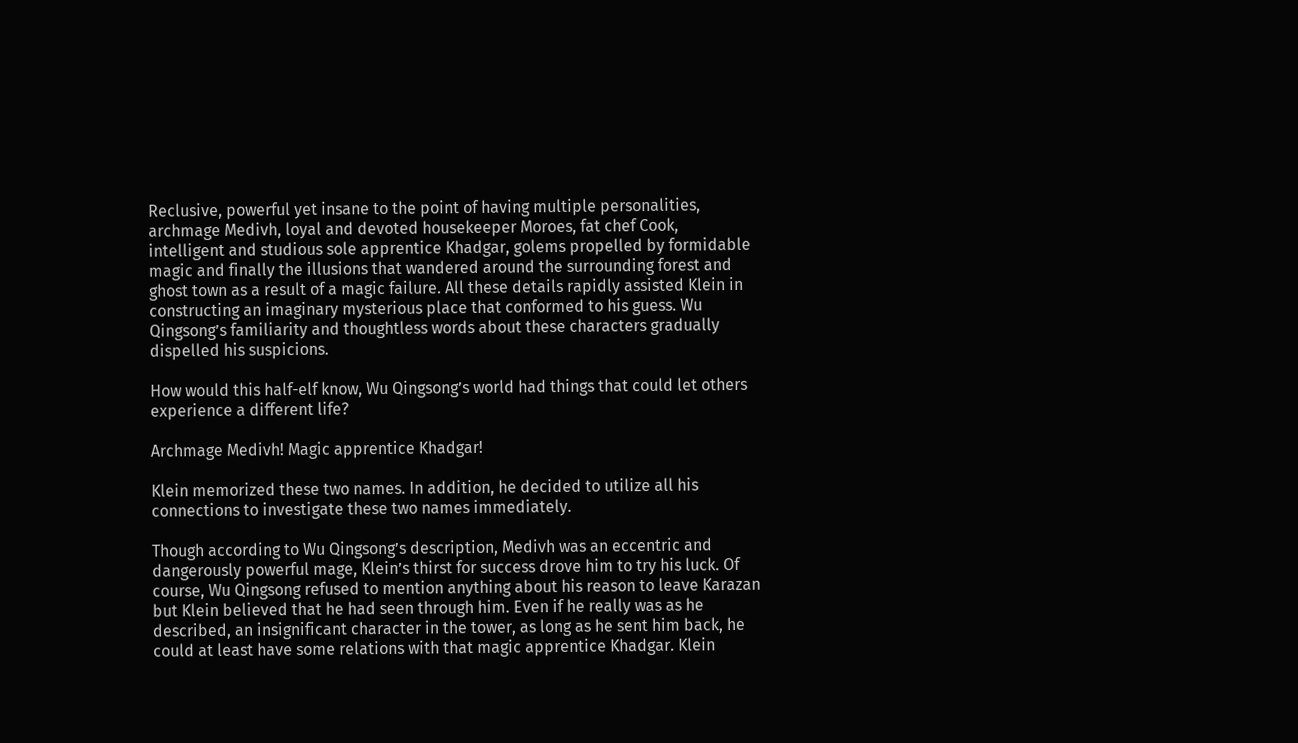Reclusive, powerful yet insane to the point of having multiple personalities, archmage Medivh, loyal and devoted housekeeper Moroes, fat chef Cook, intelligent and studious sole apprentice Khadgar, golems propelled by formidable magic and finally the illusions that wandered around the surrounding forest and ghost town as a result of a magic failure. All these details rapidly assisted Klein in constructing an imaginary mysterious place that conformed to his guess. Wu Qingsong’s familiarity and thoughtless words about these characters gradually dispelled his suspicions.

How would this half-elf know, Wu Qingsong’s world had things that could let others experience a different life?

Archmage Medivh! Magic apprentice Khadgar!

Klein memorized these two names. In addition, he decided to utilize all his connections to investigate these two names immediately.

Though according to Wu Qingsong’s description, Medivh was an eccentric and dangerously powerful mage, Klein’s thirst for success drove him to try his luck. Of course, Wu Qingsong refused to mention anything about his reason to leave Karazan but Klein believed that he had seen through him. Even if he really was as he described, an insignificant character in the tower, as long as he sent him back, he could at least have some relations with that magic apprentice Khadgar. Klein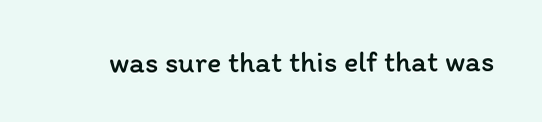was sure that this elf that was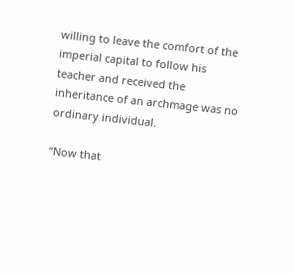willing to leave the comfort of the imperial capital to follow his teacher and received the inheritance of an archmage was no ordinary individual.

“Now that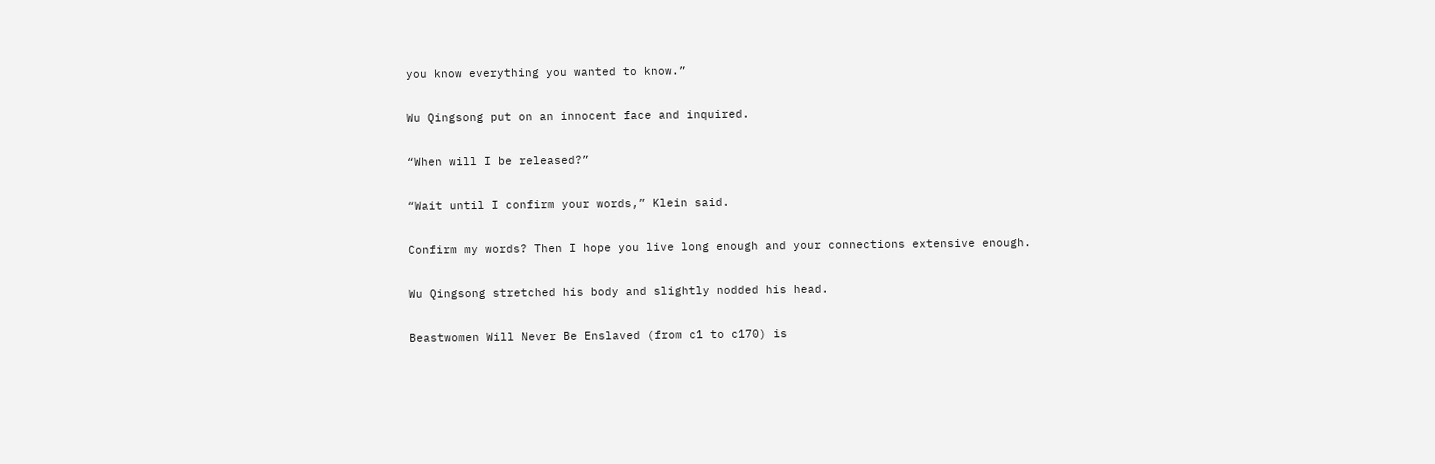you know everything you wanted to know.”

Wu Qingsong put on an innocent face and inquired.

“When will I be released?”

“Wait until I confirm your words,” Klein said.

Confirm my words? Then I hope you live long enough and your connections extensive enough.

Wu Qingsong stretched his body and slightly nodded his head.

Beastwomen Will Never Be Enslaved (from c1 to c170) is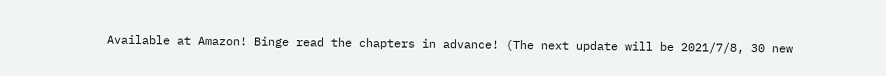Available at Amazon! Binge read the chapters in advance! (The next update will be 2021/7/8, 30 new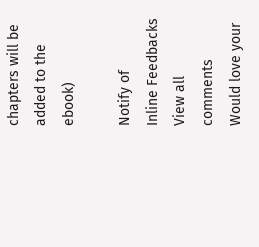chapters will be added to the ebook)

Notify of
Inline Feedbacks
View all comments
Would love your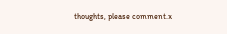thoughts, please comment.x